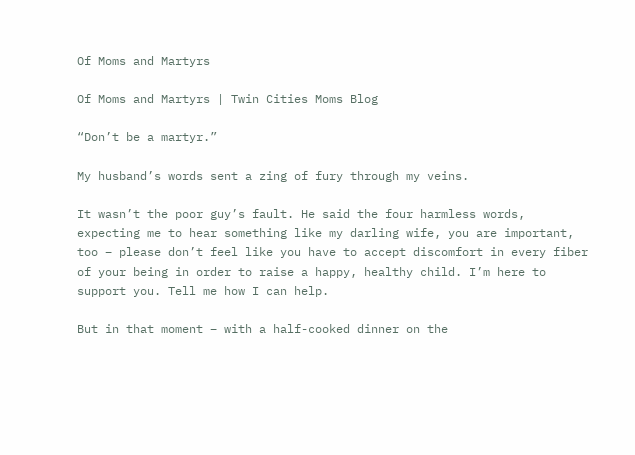Of Moms and Martyrs

Of Moms and Martyrs | Twin Cities Moms Blog

“Don’t be a martyr.”

My husband’s words sent a zing of fury through my veins.

It wasn’t the poor guy’s fault. He said the four harmless words, expecting me to hear something like my darling wife, you are important, too – please don’t feel like you have to accept discomfort in every fiber of your being in order to raise a happy, healthy child. I’m here to support you. Tell me how I can help.

But in that moment – with a half-cooked dinner on the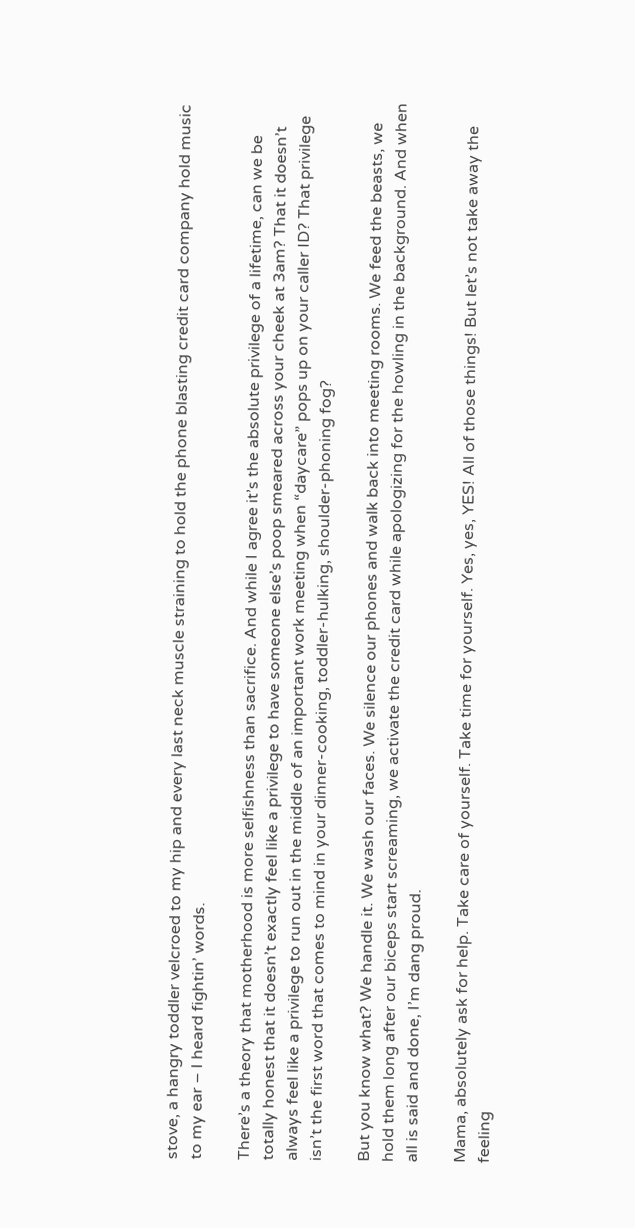stove, a hangry toddler velcroed to my hip and every last neck muscle straining to hold the phone blasting credit card company hold music to my ear – I heard fightin’ words.

There’s a theory that motherhood is more selfishness than sacrifice. And while I agree it’s the absolute privilege of a lifetime, can we be totally honest that it doesn’t exactly feel like a privilege to have someone else’s poop smeared across your cheek at 3am? That it doesn’t always feel like a privilege to run out in the middle of an important work meeting when “daycare” pops up on your caller ID? That privilege isn’t the first word that comes to mind in your dinner-cooking, toddler-hulking, shoulder-phoning fog?

But you know what? We handle it. We wash our faces. We silence our phones and walk back into meeting rooms. We feed the beasts, we hold them long after our biceps start screaming, we activate the credit card while apologizing for the howling in the background. And when all is said and done, I’m dang proud.

Mama, absolutely ask for help. Take care of yourself. Take time for yourself. Yes, yes, YES! All of those things! But let’s not take away the feeling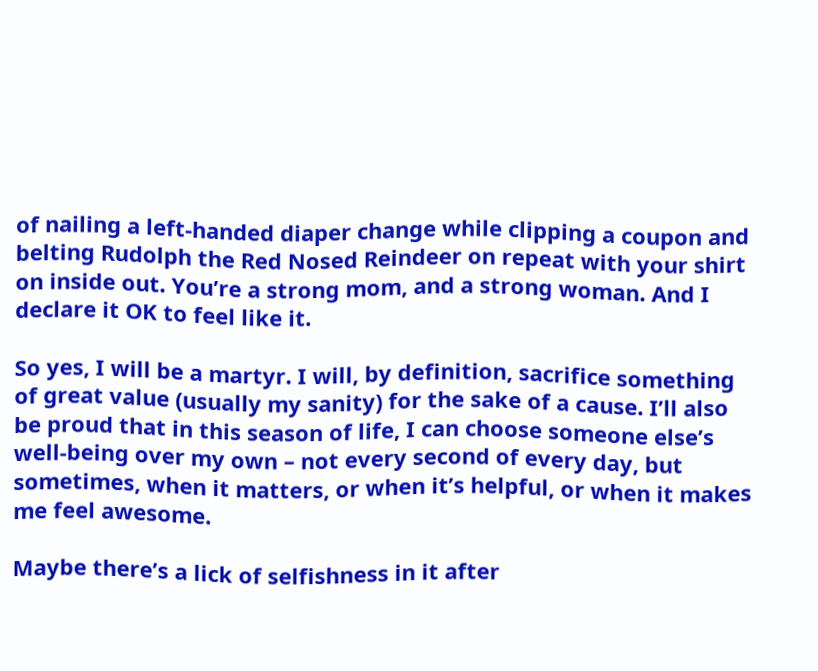of nailing a left-handed diaper change while clipping a coupon and belting Rudolph the Red Nosed Reindeer on repeat with your shirt on inside out. You’re a strong mom, and a strong woman. And I declare it OK to feel like it.

So yes, I will be a martyr. I will, by definition, sacrifice something of great value (usually my sanity) for the sake of a cause. I’ll also be proud that in this season of life, I can choose someone else’s well-being over my own – not every second of every day, but sometimes, when it matters, or when it’s helpful, or when it makes me feel awesome.

Maybe there’s a lick of selfishness in it after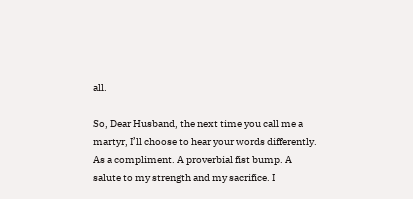all.

So, Dear Husband, the next time you call me a martyr, I’ll choose to hear your words differently. As a compliment. A proverbial fist bump. A salute to my strength and my sacrifice. I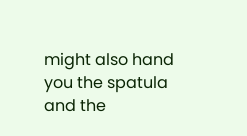might also hand you the spatula and the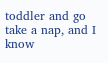toddler and go take a nap, and I know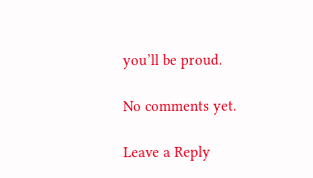you’ll be proud.

No comments yet.

Leave a Reply